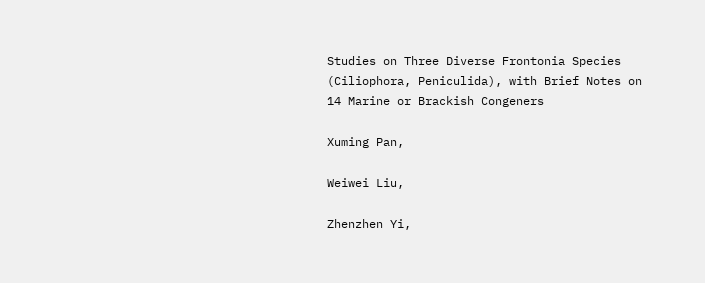Studies on Three Diverse Frontonia Species (Ciliophora, Peniculida), with Brief Notes on 14 Marine or Brackish Congeners

Xuming Pan,

Weiwei Liu,

Zhenzhen Yi,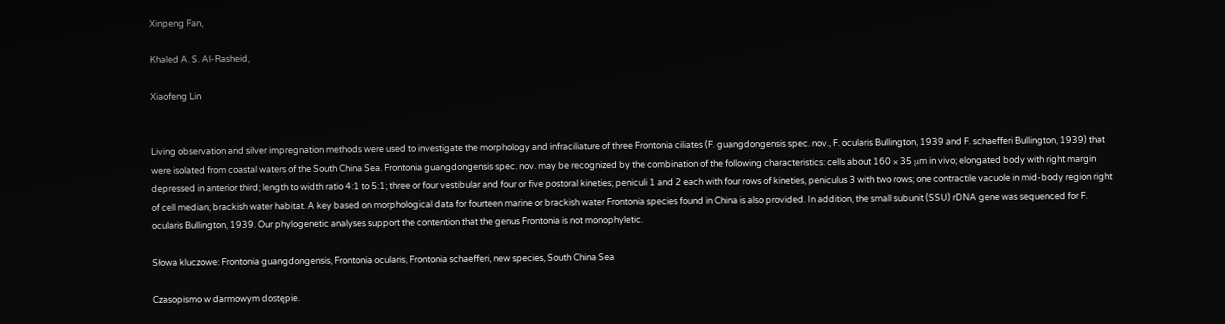Xinpeng Fan,

Khaled A. S. Al-Rasheid,

Xiaofeng Lin


Living observation and silver impregnation methods were used to investigate the morphology and infraciliature of three Frontonia ciliates (F. guangdongensis spec. nov., F. ocularis Bullington, 1939 and F. schaefferi Bullington, 1939) that were isolated from coastal waters of the South China Sea. Frontonia guangdongensis spec. nov. may be recognized by the combination of the following characteristics: cells about 160 × 35 μm in vivo; elongated body with right margin depressed in anterior third; length to width ratio 4:1 to 5:1; three or four vestibular and four or five postoral kineties; peniculi 1 and 2 each with four rows of kineties, peniculus 3 with two rows; one contractile vacuole in mid-body region right of cell median; brackish water habitat. A key based on morphological data for fourteen marine or brackish water Frontonia species found in China is also provided. In addition, the small subunit (SSU) rDNA gene was sequenced for F. ocularis Bullington, 1939. Our phylogenetic analyses support the contention that the genus Frontonia is not monophyletic.

Słowa kluczowe: Frontonia guangdongensis, Frontonia ocularis, Frontonia schaefferi, new species, South China Sea

Czasopismo w darmowym dostępie.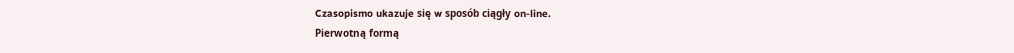Czasopismo ukazuje się w sposób ciągły on-line.
Pierwotną formą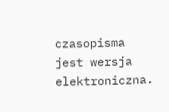czasopisma jest wersja elektroniczna.